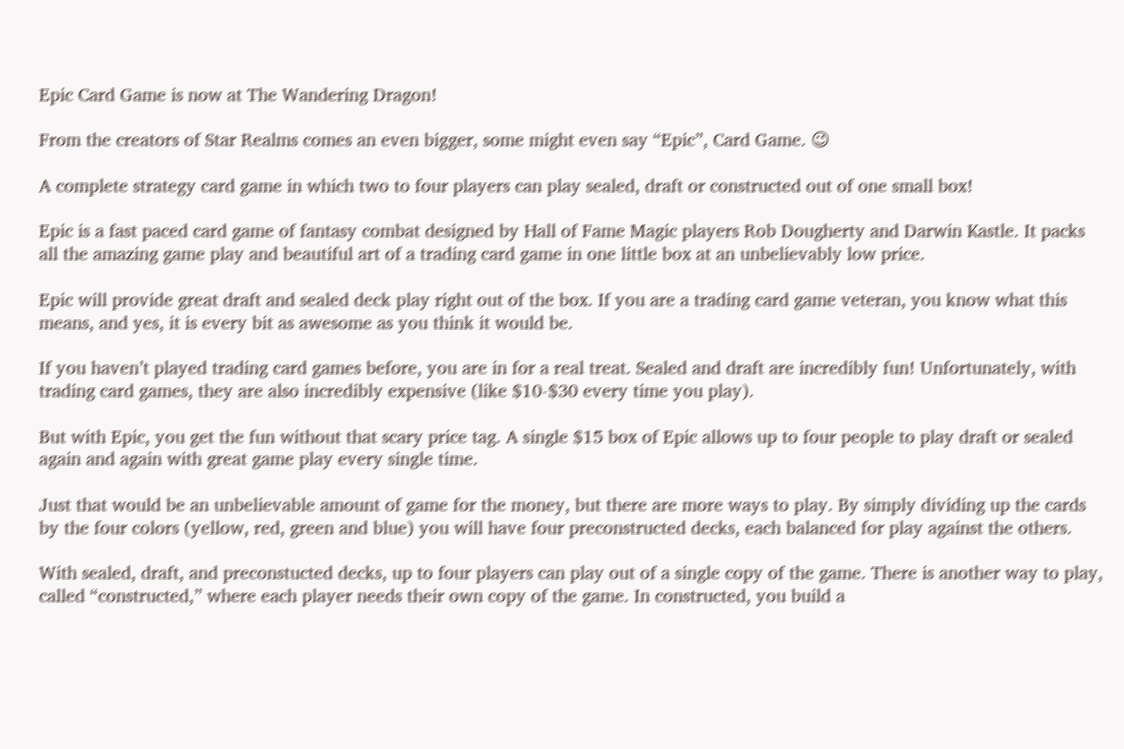Epic Card Game is now at The Wandering Dragon!

From the creators of Star Realms comes an even bigger, some might even say “Epic”, Card Game. 😉

A complete strategy card game in which two to four players can play sealed, draft or constructed out of one small box!

Epic is a fast paced card game of fantasy combat designed by Hall of Fame Magic players Rob Dougherty and Darwin Kastle. It packs all the amazing game play and beautiful art of a trading card game in one little box at an unbelievably low price.

Epic will provide great draft and sealed deck play right out of the box. If you are a trading card game veteran, you know what this means, and yes, it is every bit as awesome as you think it would be.

If you haven’t played trading card games before, you are in for a real treat. Sealed and draft are incredibly fun! Unfortunately, with trading card games, they are also incredibly expensive (like $10-$30 every time you play).

But with Epic, you get the fun without that scary price tag. A single $15 box of Epic allows up to four people to play draft or sealed again and again with great game play every single time.

Just that would be an unbelievable amount of game for the money, but there are more ways to play. By simply dividing up the cards by the four colors (yellow, red, green and blue) you will have four preconstructed decks, each balanced for play against the others.

With sealed, draft, and preconstucted decks, up to four players can play out of a single copy of the game. There is another way to play, called “constructed,” where each player needs their own copy of the game. In constructed, you build a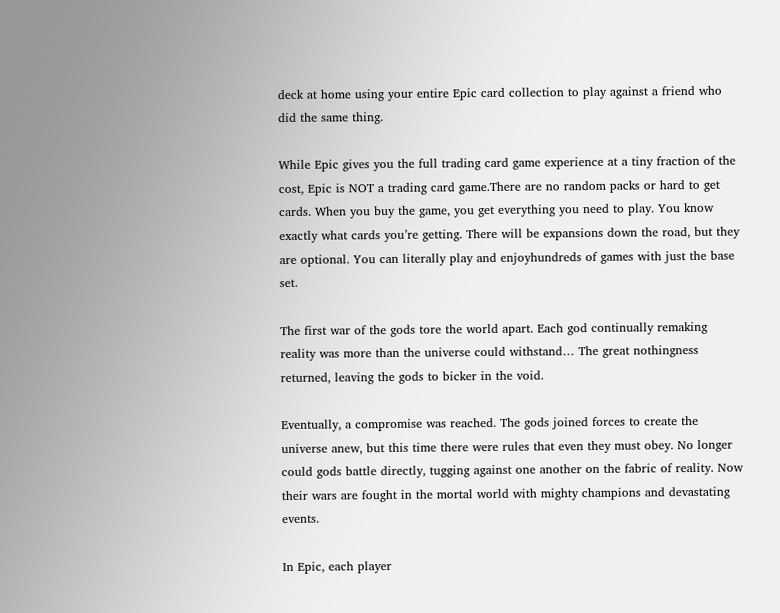deck at home using your entire Epic card collection to play against a friend who did the same thing.

While Epic gives you the full trading card game experience at a tiny fraction of the cost, Epic is NOT a trading card game.There are no random packs or hard to get cards. When you buy the game, you get everything you need to play. You know exactly what cards you’re getting. There will be expansions down the road, but they are optional. You can literally play and enjoyhundreds of games with just the base set.

The first war of the gods tore the world apart. Each god continually remaking reality was more than the universe could withstand… The great nothingness returned, leaving the gods to bicker in the void.

Eventually, a compromise was reached. The gods joined forces to create the universe anew, but this time there were rules that even they must obey. No longer could gods battle directly, tugging against one another on the fabric of reality. Now their wars are fought in the mortal world with mighty champions and devastating events.

In Epic, each player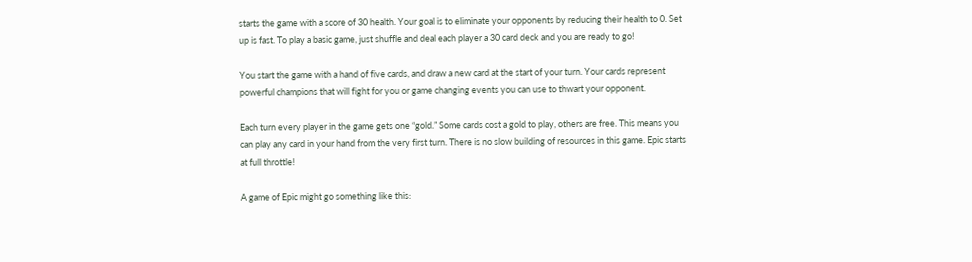starts the game with a score of 30 health. Your goal is to eliminate your opponents by reducing their health to 0. Set up is fast. To play a basic game, just shuffle and deal each player a 30 card deck and you are ready to go!

You start the game with a hand of five cards, and draw a new card at the start of your turn. Your cards represent powerful champions that will fight for you or game changing events you can use to thwart your opponent.

Each turn every player in the game gets one “gold.” Some cards cost a gold to play, others are free. This means you can play any card in your hand from the very first turn. There is no slow building of resources in this game. Epic starts at full throttle!

A game of Epic might go something like this: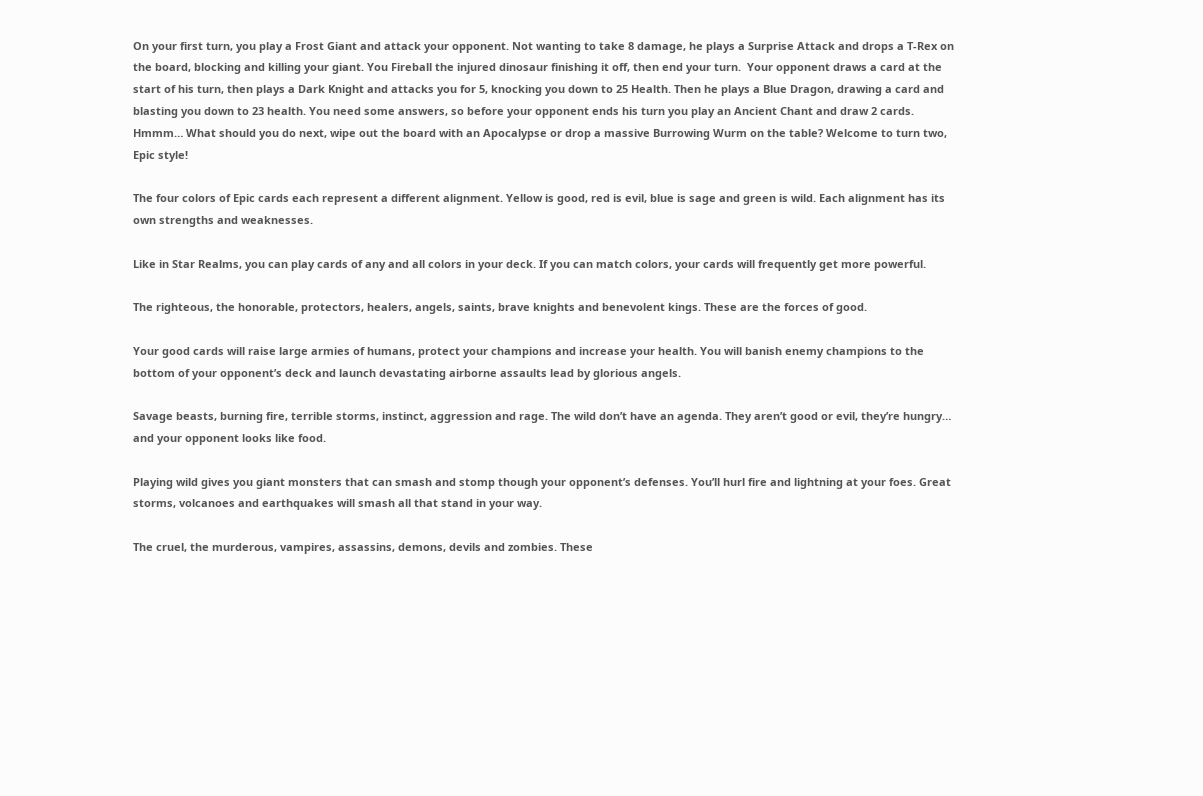On your first turn, you play a Frost Giant and attack your opponent. Not wanting to take 8 damage, he plays a Surprise Attack and drops a T-Rex on the board, blocking and killing your giant. You Fireball the injured dinosaur finishing it off, then end your turn.  Your opponent draws a card at the start of his turn, then plays a Dark Knight and attacks you for 5, knocking you down to 25 Health. Then he plays a Blue Dragon, drawing a card and blasting you down to 23 health. You need some answers, so before your opponent ends his turn you play an Ancient Chant and draw 2 cards. Hmmm… What should you do next, wipe out the board with an Apocalypse or drop a massive Burrowing Wurm on the table? Welcome to turn two, Epic style!

The four colors of Epic cards each represent a different alignment. Yellow is good, red is evil, blue is sage and green is wild. Each alignment has its own strengths and weaknesses.

Like in Star Realms, you can play cards of any and all colors in your deck. If you can match colors, your cards will frequently get more powerful.

The righteous, the honorable, protectors, healers, angels, saints, brave knights and benevolent kings. These are the forces of good.

Your good cards will raise large armies of humans, protect your champions and increase your health. You will banish enemy champions to the bottom of your opponent’s deck and launch devastating airborne assaults lead by glorious angels.

Savage beasts, burning fire, terrible storms, instinct, aggression and rage. The wild don’t have an agenda. They aren’t good or evil, they’re hungry… and your opponent looks like food.

Playing wild gives you giant monsters that can smash and stomp though your opponent’s defenses. You’ll hurl fire and lightning at your foes. Great storms, volcanoes and earthquakes will smash all that stand in your way.

The cruel, the murderous, vampires, assassins, demons, devils and zombies. These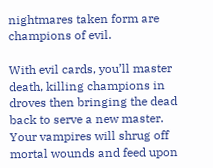nightmares taken form are champions of evil.

With evil cards, you’ll master death, killing champions in droves then bringing the dead back to serve a new master. Your vampires will shrug off mortal wounds and feed upon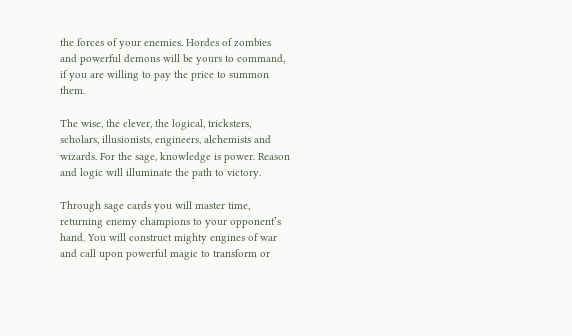the forces of your enemies. Hordes of zombies and powerful demons will be yours to command, if you are willing to pay the price to summon them.

The wise, the clever, the logical, tricksters, scholars, illusionists, engineers, alchemists and wizards. For the sage, knowledge is power. Reason and logic will illuminate the path to victory.

Through sage cards you will master time, returning enemy champions to your opponent’s hand. You will construct mighty engines of war and call upon powerful magic to transform or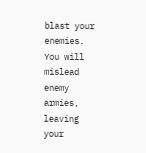blast your enemies. You will mislead enemy armies, leaving your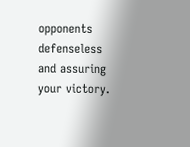opponents defenseless and assuring your victory.